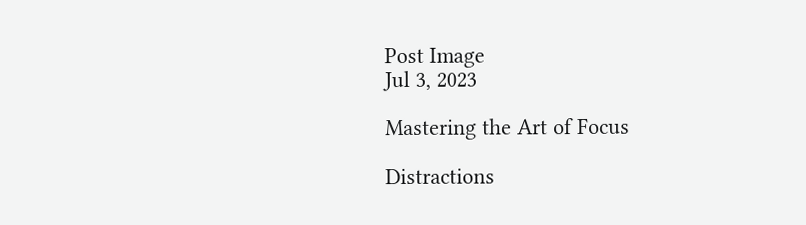Post Image
Jul 3, 2023

Mastering the Art of Focus

Distractions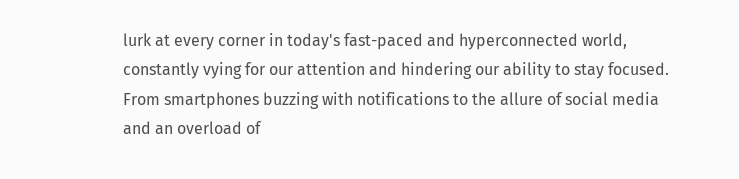lurk at every corner in today's fast-paced and hyperconnected world, constantly vying for our attention and hindering our ability to stay focused. From smartphones buzzing with notifications to the allure of social media and an overload of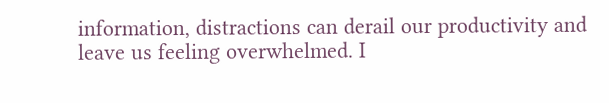information, distractions can derail our productivity and leave us feeling overwhelmed. I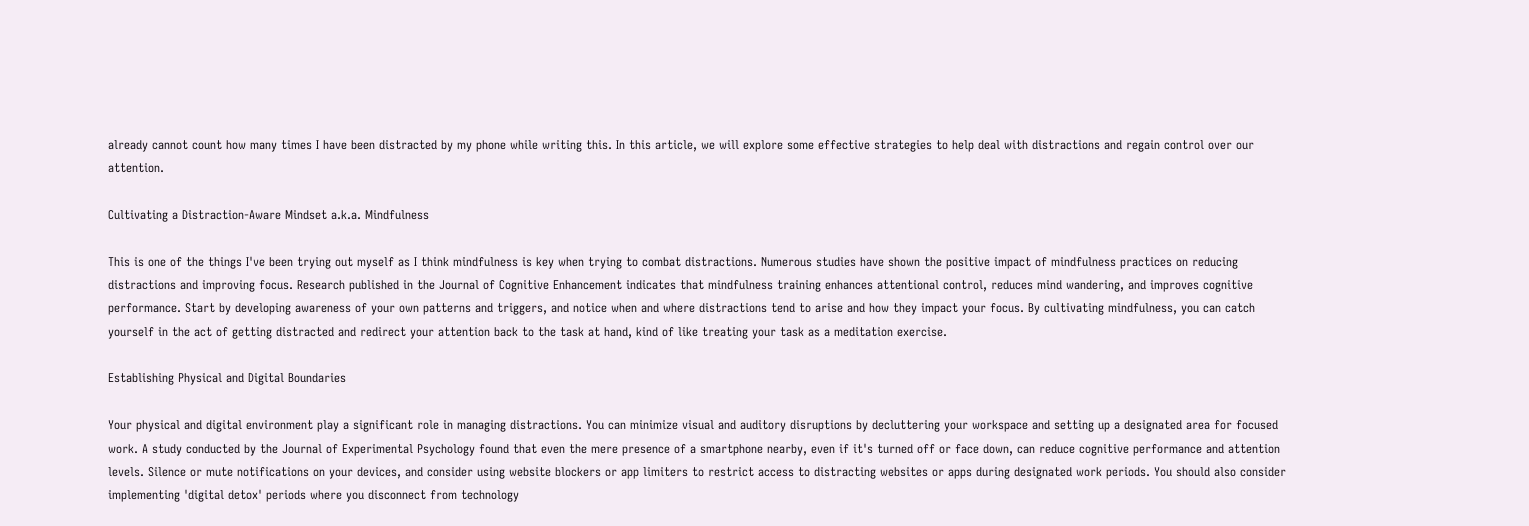already cannot count how many times I have been distracted by my phone while writing this. In this article, we will explore some effective strategies to help deal with distractions and regain control over our attention.

Cultivating a Distraction-Aware Mindset a.k.a. Mindfulness

This is one of the things I've been trying out myself as I think mindfulness is key when trying to combat distractions. Numerous studies have shown the positive impact of mindfulness practices on reducing distractions and improving focus. Research published in the Journal of Cognitive Enhancement indicates that mindfulness training enhances attentional control, reduces mind wandering, and improves cognitive performance. Start by developing awareness of your own patterns and triggers, and notice when and where distractions tend to arise and how they impact your focus. By cultivating mindfulness, you can catch yourself in the act of getting distracted and redirect your attention back to the task at hand, kind of like treating your task as a meditation exercise.

Establishing Physical and Digital Boundaries

Your physical and digital environment play a significant role in managing distractions. You can minimize visual and auditory disruptions by decluttering your workspace and setting up a designated area for focused work. A study conducted by the Journal of Experimental Psychology found that even the mere presence of a smartphone nearby, even if it's turned off or face down, can reduce cognitive performance and attention levels. Silence or mute notifications on your devices, and consider using website blockers or app limiters to restrict access to distracting websites or apps during designated work periods. You should also consider implementing 'digital detox' periods where you disconnect from technology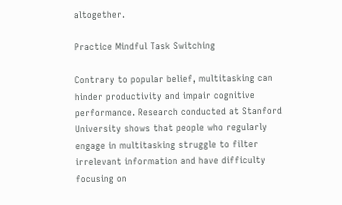altogether.

Practice Mindful Task Switching

Contrary to popular belief, multitasking can hinder productivity and impair cognitive performance. Research conducted at Stanford University shows that people who regularly engage in multitasking struggle to filter irrelevant information and have difficulty focusing on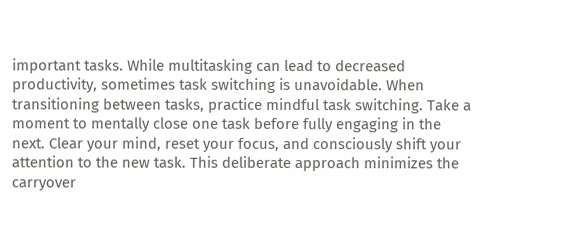important tasks. While multitasking can lead to decreased productivity, sometimes task switching is unavoidable. When transitioning between tasks, practice mindful task switching. Take a moment to mentally close one task before fully engaging in the next. Clear your mind, reset your focus, and consciously shift your attention to the new task. This deliberate approach minimizes the carryover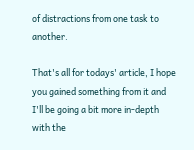of distractions from one task to another.

That's all for todays' article, I hope you gained something from it and I'll be going a bit more in-depth with the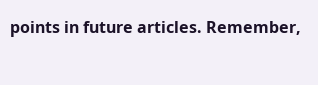points in future articles. Remember,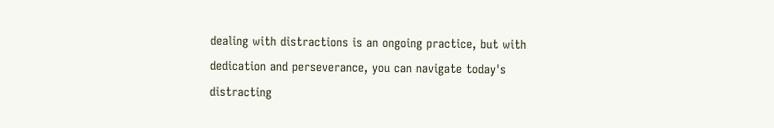dealing with distractions is an ongoing practice, but with dedication and perseverance, you can navigate today's distracting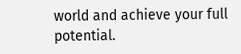world and achieve your full potential.